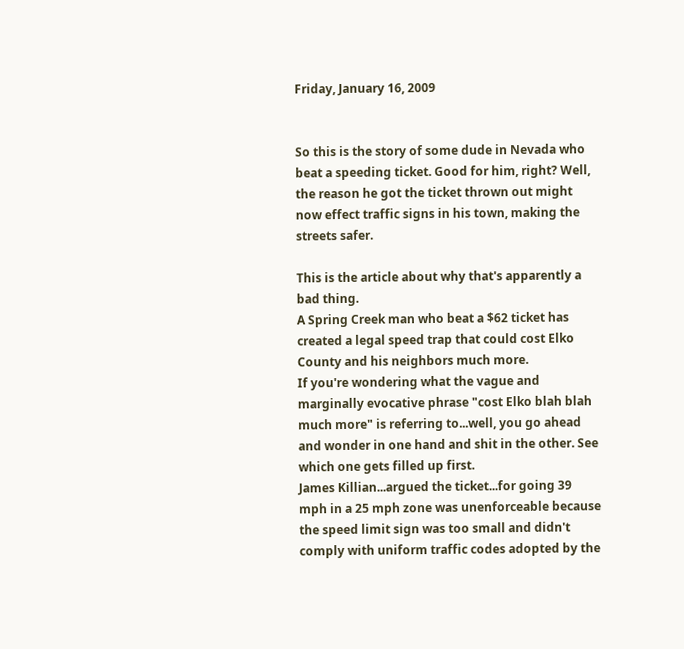Friday, January 16, 2009


So this is the story of some dude in Nevada who beat a speeding ticket. Good for him, right? Well, the reason he got the ticket thrown out might now effect traffic signs in his town, making the streets safer.

This is the article about why that's apparently a bad thing.
A Spring Creek man who beat a $62 ticket has created a legal speed trap that could cost Elko County and his neighbors much more.
If you're wondering what the vague and marginally evocative phrase "cost Elko blah blah much more" is referring to...well, you go ahead and wonder in one hand and shit in the other. See which one gets filled up first.
James Killian...argued the ticket...for going 39 mph in a 25 mph zone was unenforceable because the speed limit sign was too small and didn't comply with uniform traffic codes adopted by the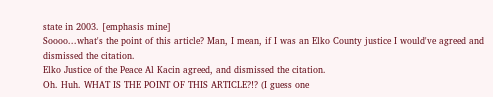state in 2003. [emphasis mine]
Soooo...what's the point of this article? Man, I mean, if I was an Elko County justice I would've agreed and dismissed the citation.
Elko Justice of the Peace Al Kacin agreed, and dismissed the citation.
Oh. Huh. WHAT IS THE POINT OF THIS ARTICLE?!? (I guess one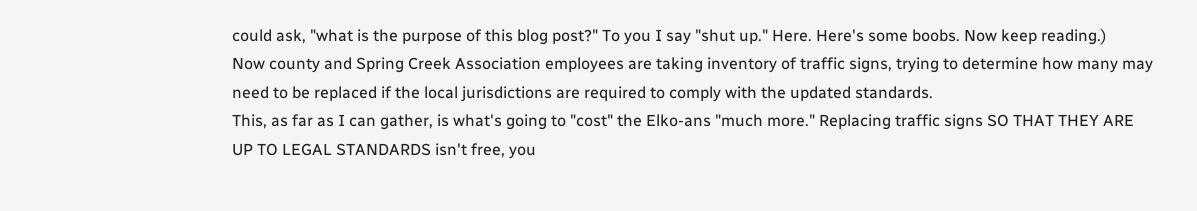could ask, "what is the purpose of this blog post?" To you I say "shut up." Here. Here's some boobs. Now keep reading.)
Now county and Spring Creek Association employees are taking inventory of traffic signs, trying to determine how many may need to be replaced if the local jurisdictions are required to comply with the updated standards.
This, as far as I can gather, is what's going to "cost" the Elko-ans "much more." Replacing traffic signs SO THAT THEY ARE UP TO LEGAL STANDARDS isn't free, you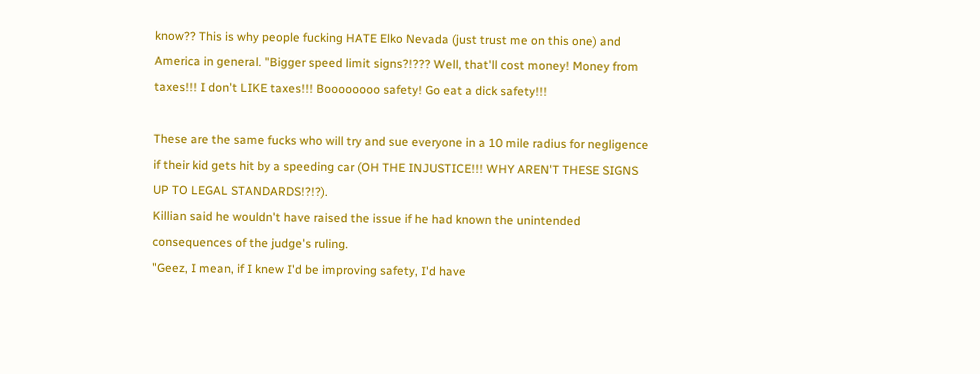know?? This is why people fucking HATE Elko Nevada (just trust me on this one) and America in general. "Bigger speed limit signs?!??? Well, that'll cost money! Money from taxes!!! I don't LIKE taxes!!! Boooooooo safety! Go eat a dick safety!!!

These are the same fucks who will try and sue everyone in a 10 mile radius for negligence if their kid gets hit by a speeding car (OH THE INJUSTICE!!! WHY AREN'T THESE SIGNS UP TO LEGAL STANDARDS!?!?).
Killian said he wouldn't have raised the issue if he had known the unintended consequences of the judge's ruling.
"Geez, I mean, if I knew I'd be improving safety, I'd have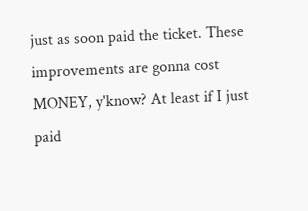just as soon paid the ticket. These improvements are gonna cost MONEY, y'know? At least if I just paid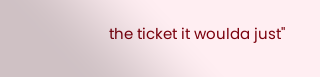the ticket it woulda just"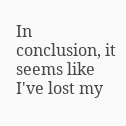In conclusion, it seems like I've lost my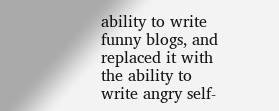ability to write funny blogs, and replaced it with the ability to write angry self-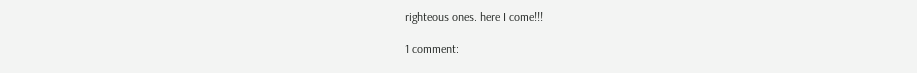righteous ones. here I come!!!

1 comment: